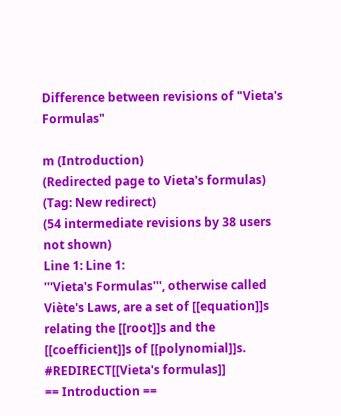Difference between revisions of "Vieta's Formulas"

m (Introduction)
(Redirected page to Vieta's formulas)
(Tag: New redirect)
(54 intermediate revisions by 38 users not shown)
Line 1: Line 1:
'''Vieta's Formulas''', otherwise called Viète's Laws, are a set of [[equation]]s relating the [[root]]s and the [[coefficient]]s of [[polynomial]]s.
#REDIRECT[[Vieta's formulas]]
== Introduction ==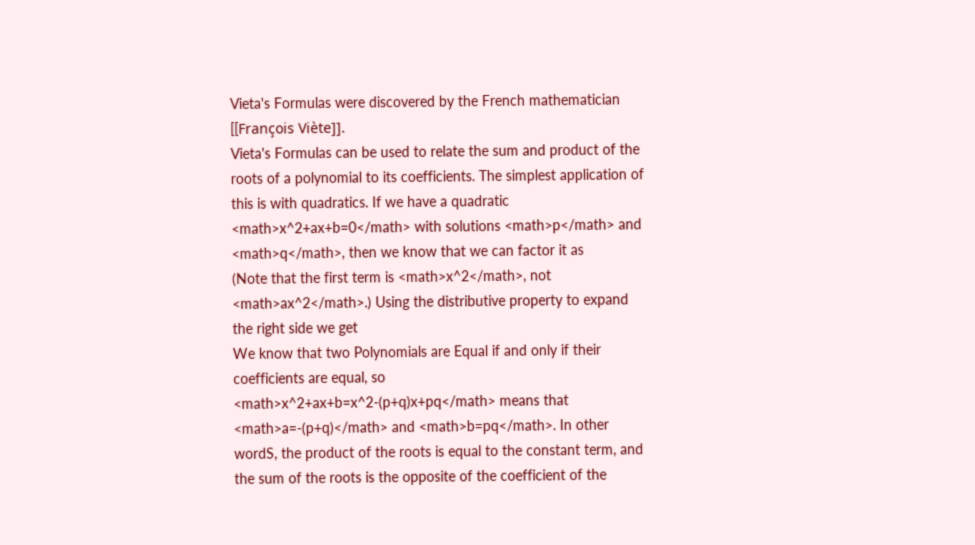Vieta's Formulas were discovered by the French mathematician [[François Viète]].
Vieta's Formulas can be used to relate the sum and product of the roots of a polynomial to its coefficients. The simplest application of this is with quadratics. If we have a quadratic <math>x^2+ax+b=0</math> with solutions <math>p</math> and <math>q</math>, then we know that we can factor it as
(Note that the first term is <math>x^2</math>, not <math>ax^2</math>.) Using the distributive property to expand the right side we get
We know that two Polynomials are Equal if and only if their coefficients are equal, so <math>x^2+ax+b=x^2-(p+q)x+pq</math> means that <math>a=-(p+q)</math> and <math>b=pq</math>. In other wordS, the product of the roots is equal to the constant term, and the sum of the roots is the opposite of the coefficient of the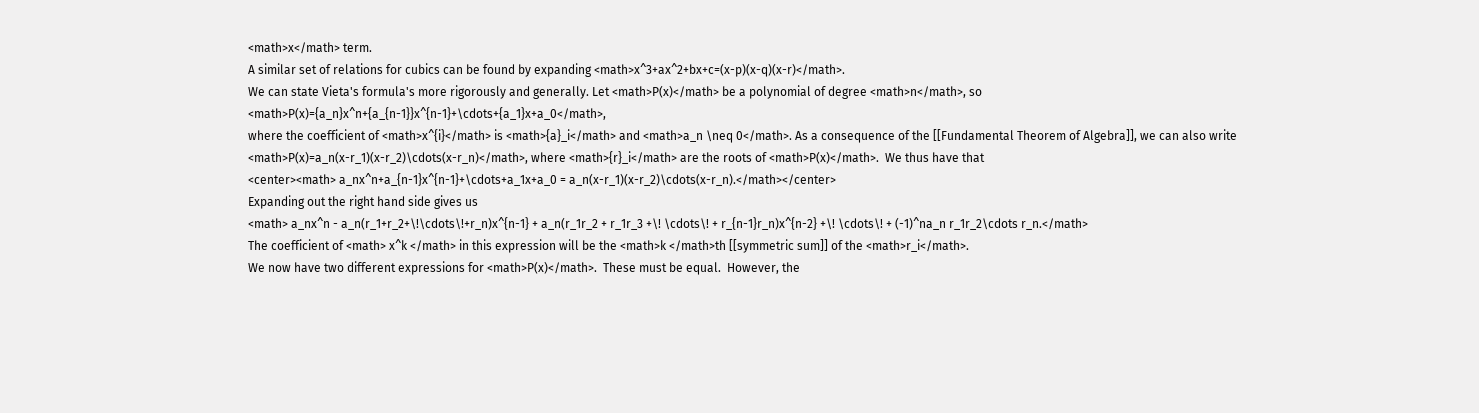<math>x</math> term.
A similar set of relations for cubics can be found by expanding <math>x^3+ax^2+bx+c=(x-p)(x-q)(x-r)</math>.
We can state Vieta's formula's more rigorously and generally. Let <math>P(x)</math> be a polynomial of degree <math>n</math>, so <math>P(x)={a_n}x^n+{a_{n-1}}x^{n-1}+\cdots+{a_1}x+a_0</math>,
where the coefficient of <math>x^{i}</math> is <math>{a}_i</math> and <math>a_n \neq 0</math>. As a consequence of the [[Fundamental Theorem of Algebra]], we can also write <math>P(x)=a_n(x-r_1)(x-r_2)\cdots(x-r_n)</math>, where <math>{r}_i</math> are the roots of <math>P(x)</math>.  We thus have that
<center><math> a_nx^n+a_{n-1}x^{n-1}+\cdots+a_1x+a_0 = a_n(x-r_1)(x-r_2)\cdots(x-r_n).</math></center>
Expanding out the right hand side gives us
<math> a_nx^n - a_n(r_1+r_2+\!\cdots\!+r_n)x^{n-1} + a_n(r_1r_2 + r_1r_3 +\! \cdots\! + r_{n-1}r_n)x^{n-2} +\! \cdots\! + (-1)^na_n r_1r_2\cdots r_n.</math>
The coefficient of <math> x^k </math> in this expression will be the <math>k </math>th [[symmetric sum]] of the <math>r_i</math>.
We now have two different expressions for <math>P(x)</math>.  These must be equal.  However, the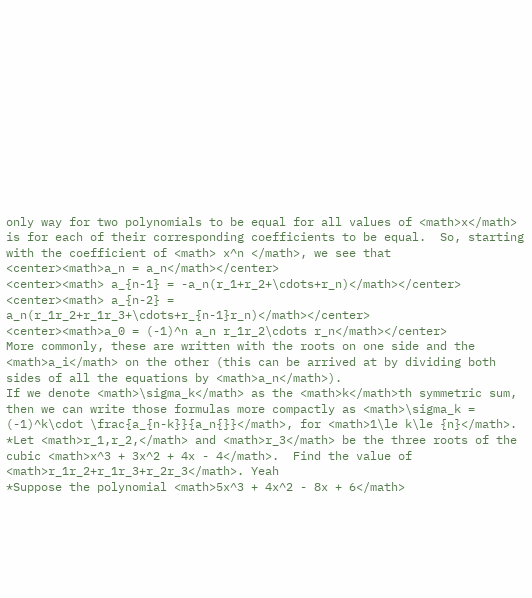only way for two polynomials to be equal for all values of <math>x</math> is for each of their corresponding coefficients to be equal.  So, starting with the coefficient of <math> x^n </math>, we see that
<center><math>a_n = a_n</math></center>
<center><math> a_{n-1} = -a_n(r_1+r_2+\cdots+r_n)</math></center>
<center><math> a_{n-2} = a_n(r_1r_2+r_1r_3+\cdots+r_{n-1}r_n)</math></center>
<center><math>a_0 = (-1)^n a_n r_1r_2\cdots r_n</math></center>
More commonly, these are written with the roots on one side and the <math>a_i</math> on the other (this can be arrived at by dividing both sides of all the equations by <math>a_n</math>).
If we denote <math>\sigma_k</math> as the <math>k</math>th symmetric sum, then we can write those formulas more compactly as <math>\sigma_k = (-1)^k\cdot \frac{a_{n-k}}{a_n{}}</math>, for <math>1\le k\le {n}</math>.
*Let <math>r_1,r_2,</math> and <math>r_3</math> be the three roots of the cubic <math>x^3 + 3x^2 + 4x - 4</math>.  Find the value of <math>r_1r_2+r_1r_3+r_2r_3</math>. Yeah
*Suppose the polynomial <math>5x^3 + 4x^2 - 8x + 6</math>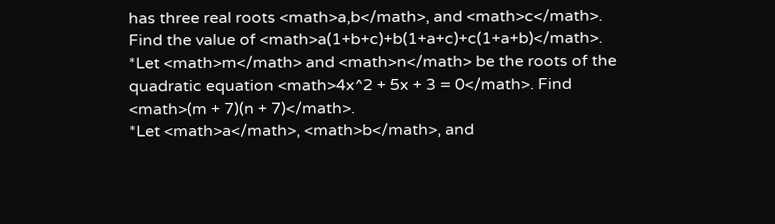has three real roots <math>a,b</math>, and <math>c</math>.  Find the value of <math>a(1+b+c)+b(1+a+c)+c(1+a+b)</math>.
*Let <math>m</math> and <math>n</math> be the roots of the quadratic equation <math>4x^2 + 5x + 3 = 0</math>. Find <math>(m + 7)(n + 7)</math>.
*Let <math>a</math>, <math>b</math>, and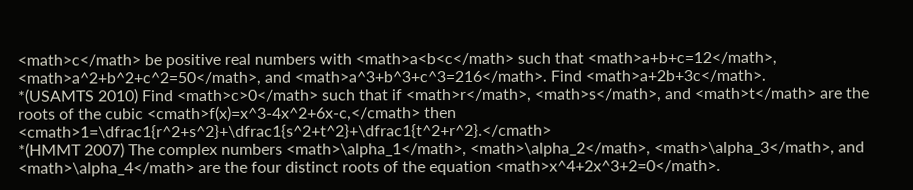<math>c</math> be positive real numbers with <math>a<b<c</math> such that <math>a+b+c=12</math>, <math>a^2+b^2+c^2=50</math>, and <math>a^3+b^3+c^3=216</math>. Find <math>a+2b+3c</math>.
*(USAMTS 2010) Find <math>c>0</math> such that if <math>r</math>, <math>s</math>, and <math>t</math> are the roots of the cubic <cmath>f(x)=x^3-4x^2+6x-c,</cmath> then <cmath>1=\dfrac1{r^2+s^2}+\dfrac1{s^2+t^2}+\dfrac1{t^2+r^2}.</cmath>
*(HMMT 2007) The complex numbers <math>\alpha_1</math>, <math>\alpha_2</math>, <math>\alpha_3</math>, and <math>\alpha_4</math> are the four distinct roots of the equation <math>x^4+2x^3+2=0</math>.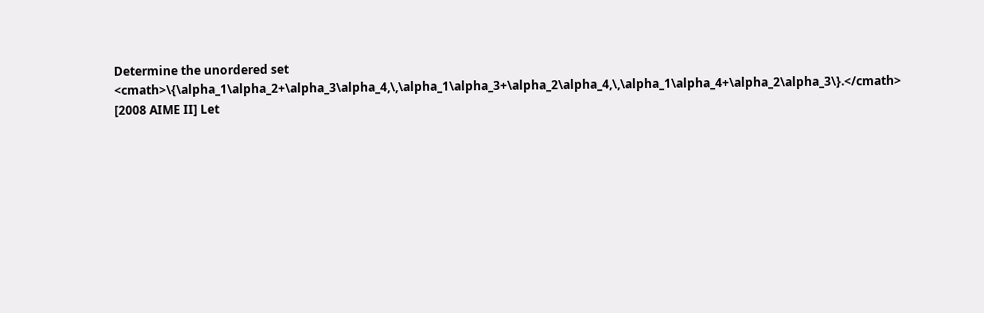Determine the unordered set <cmath>\{\alpha_1\alpha_2+\alpha_3\alpha_4,\,\alpha_1\alpha_3+\alpha_2\alpha_4,\,\alpha_1\alpha_4+\alpha_2\alpha_3\}.</cmath>
[2008 AIME II] Let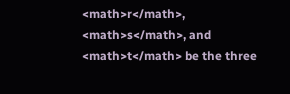<math>r</math>, <math>s</math>, and <math>t</math> be the three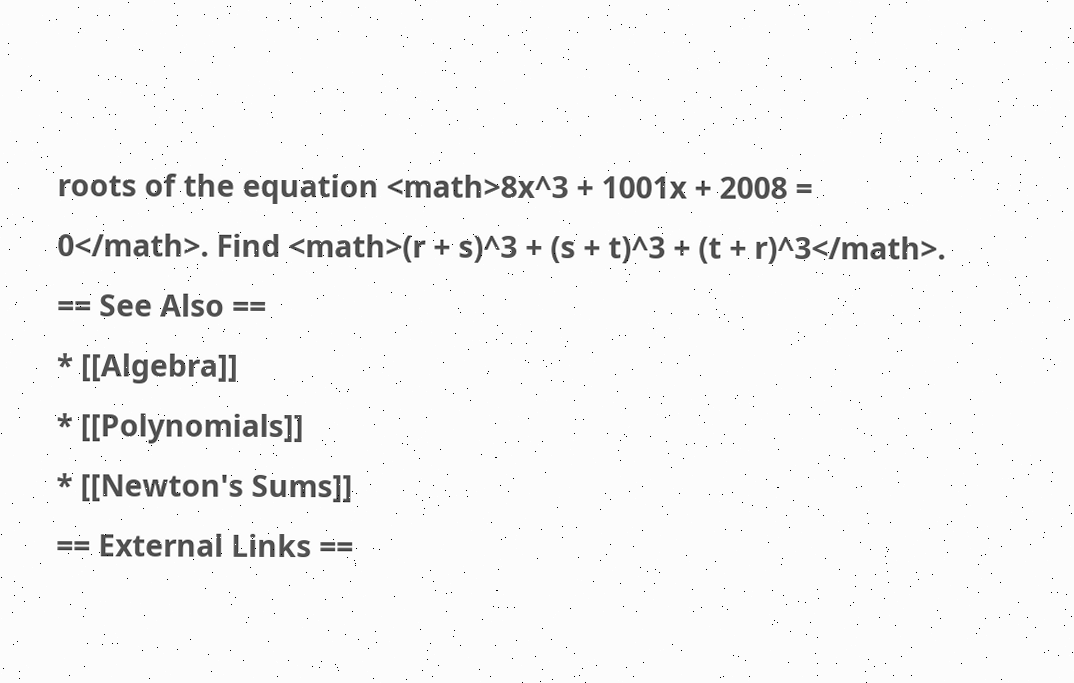roots of the equation <math>8x^3 + 1001x + 2008 = 0</math>. Find <math>(r + s)^3 + (s + t)^3 + (t + r)^3</math>.
== See Also ==
* [[Algebra]]
* [[Polynomials]]
* [[Newton's Sums]]
== External Links ==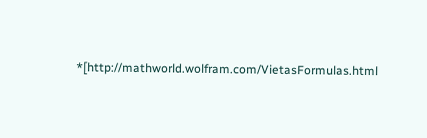*[http://mathworld.wolfram.com/VietasFormulas.html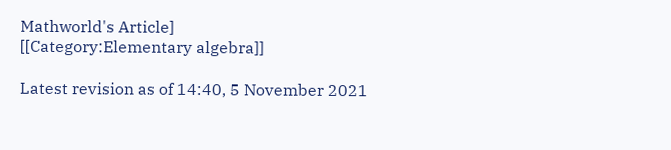Mathworld's Article]
[[Category:Elementary algebra]]

Latest revision as of 14:40, 5 November 2021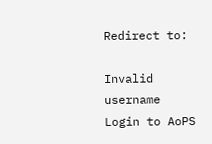Redirect to:

Invalid username
Login to AoPS